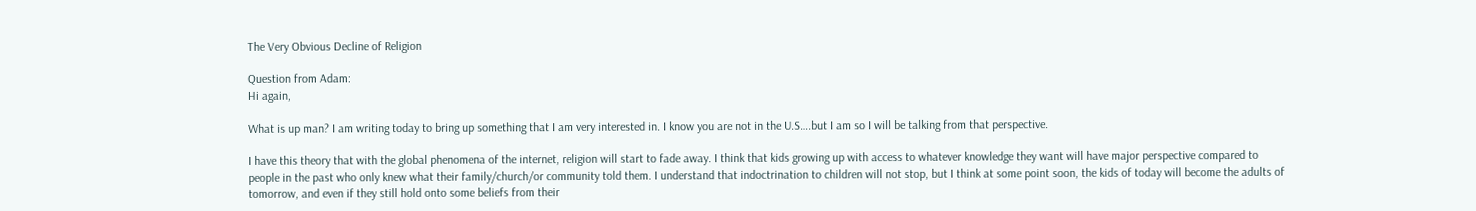The Very Obvious Decline of Religion

Question from Adam:
Hi again,

What is up man? I am writing today to bring up something that I am very interested in. I know you are not in the U.S….but I am so I will be talking from that perspective.

I have this theory that with the global phenomena of the internet, religion will start to fade away. I think that kids growing up with access to whatever knowledge they want will have major perspective compared to people in the past who only knew what their family/church/or community told them. I understand that indoctrination to children will not stop, but I think at some point soon, the kids of today will become the adults of tomorrow, and even if they still hold onto some beliefs from their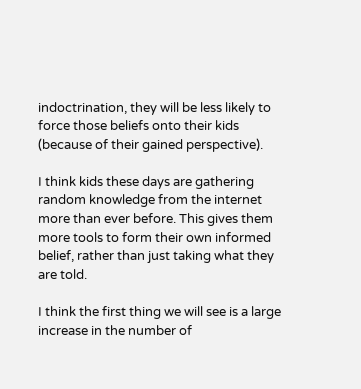indoctrination, they will be less likely to force those beliefs onto their kids (because of their gained perspective).

I think kids these days are gathering random knowledge from the internet more than ever before. This gives them more tools to form their own informed belief, rather than just taking what they are told.

I think the first thing we will see is a large increase in the number of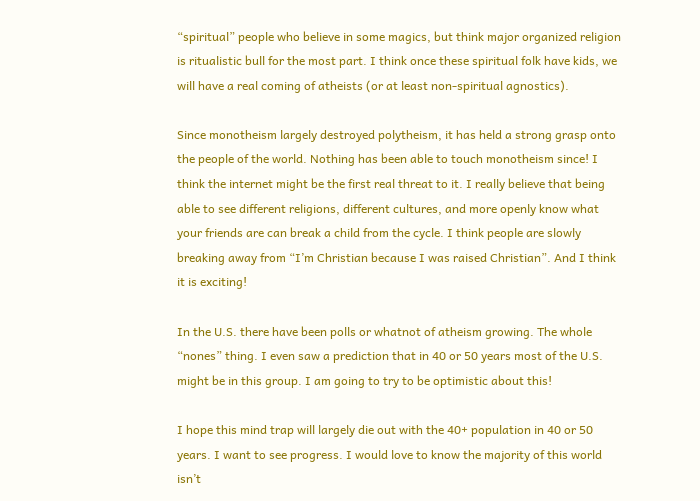“spiritual” people who believe in some magics, but think major organized religion is ritualistic bull for the most part. I think once these spiritual folk have kids, we will have a real coming of atheists (or at least non-spiritual agnostics).

Since monotheism largely destroyed polytheism, it has held a strong grasp onto the people of the world. Nothing has been able to touch monotheism since! I think the internet might be the first real threat to it. I really believe that being able to see different religions, different cultures, and more openly know what your friends are can break a child from the cycle. I think people are slowly breaking away from “I’m Christian because I was raised Christian”. And I think it is exciting!

In the U.S. there have been polls or whatnot of atheism growing. The whole “nones” thing. I even saw a prediction that in 40 or 50 years most of the U.S. might be in this group. I am going to try to be optimistic about this!

I hope this mind trap will largely die out with the 40+ population in 40 or 50 years. I want to see progress. I would love to know the majority of this world isn’t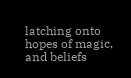latching onto hopes of magic, and beliefs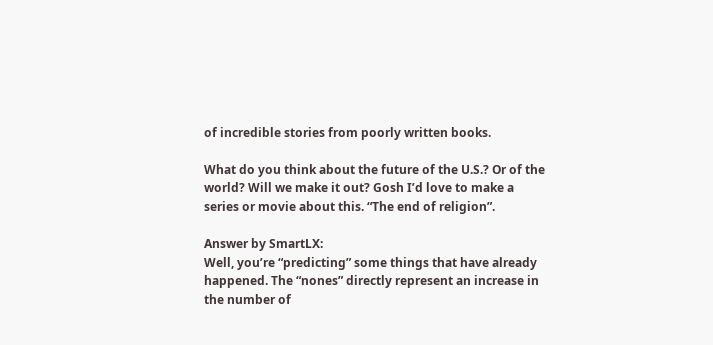of incredible stories from poorly written books.

What do you think about the future of the U.S.? Or of the world? Will we make it out? Gosh I’d love to make a series or movie about this. “The end of religion”.

Answer by SmartLX:
Well, you’re “predicting” some things that have already happened. The “nones” directly represent an increase in the number of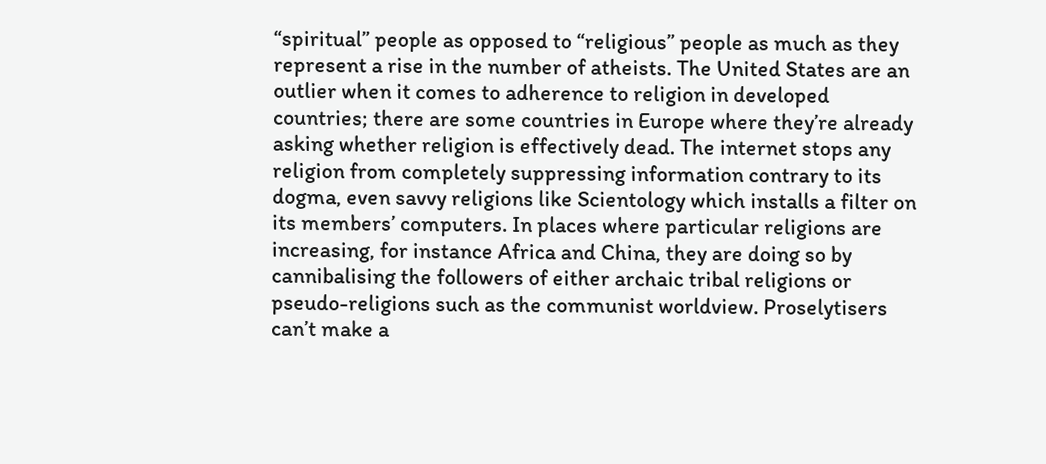“spiritual” people as opposed to “religious” people as much as they represent a rise in the number of atheists. The United States are an outlier when it comes to adherence to religion in developed countries; there are some countries in Europe where they’re already asking whether religion is effectively dead. The internet stops any religion from completely suppressing information contrary to its dogma, even savvy religions like Scientology which installs a filter on its members’ computers. In places where particular religions are increasing, for instance Africa and China, they are doing so by cannibalising the followers of either archaic tribal religions or pseudo-religions such as the communist worldview. Proselytisers can’t make a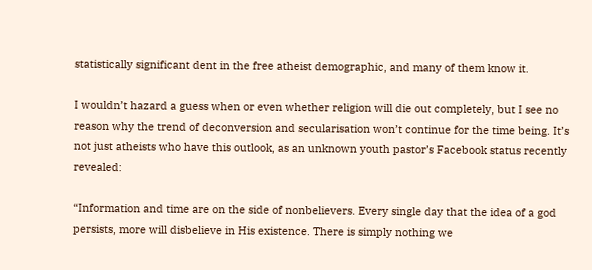statistically significant dent in the free atheist demographic, and many of them know it.

I wouldn’t hazard a guess when or even whether religion will die out completely, but I see no reason why the trend of deconversion and secularisation won’t continue for the time being. It’s not just atheists who have this outlook, as an unknown youth pastor’s Facebook status recently revealed:

“Information and time are on the side of nonbelievers. Every single day that the idea of a god persists, more will disbelieve in His existence. There is simply nothing we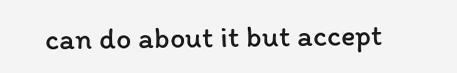can do about it but accept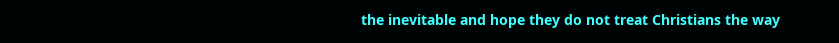the inevitable and hope they do not treat Christians the way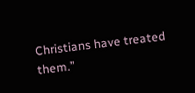Christians have treated them.”